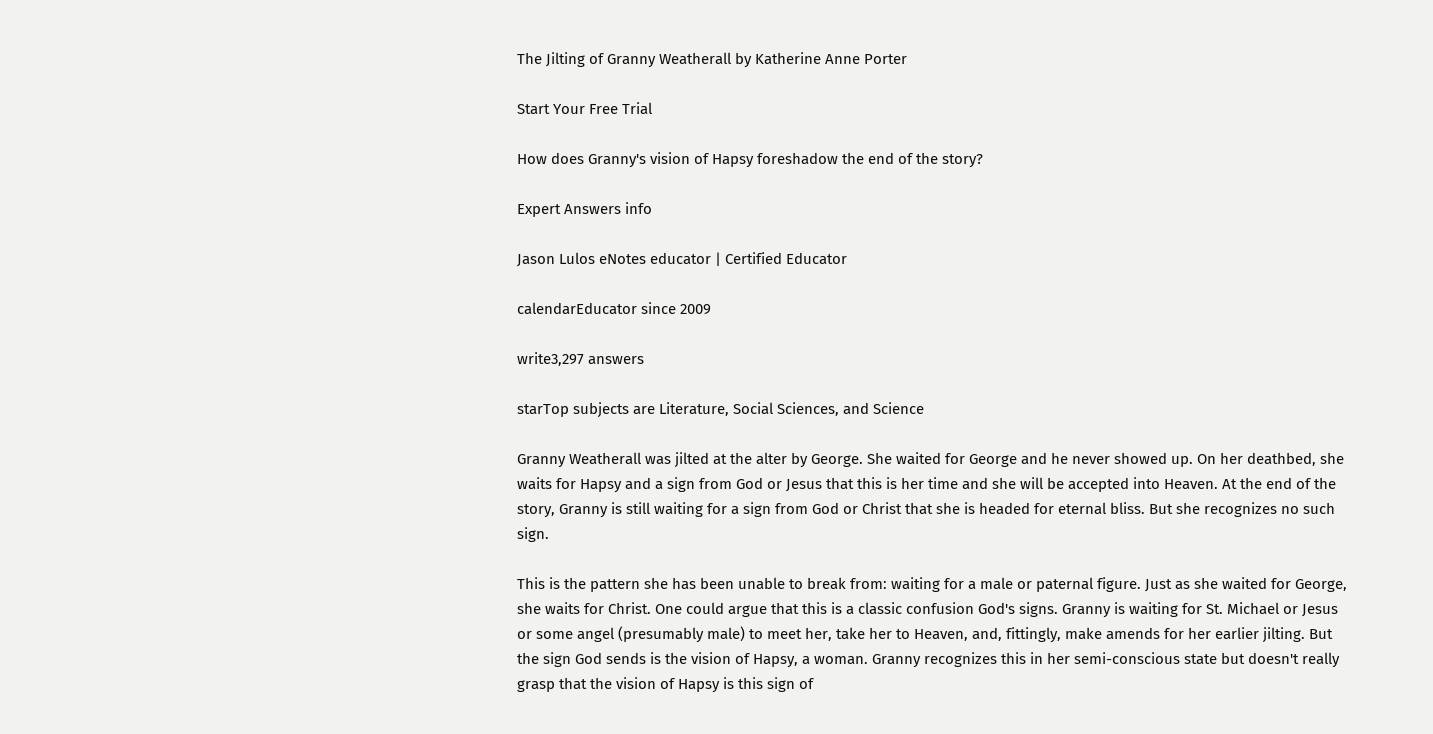The Jilting of Granny Weatherall by Katherine Anne Porter

Start Your Free Trial

How does Granny's vision of Hapsy foreshadow the end of the story?

Expert Answers info

Jason Lulos eNotes educator | Certified Educator

calendarEducator since 2009

write3,297 answers

starTop subjects are Literature, Social Sciences, and Science

Granny Weatherall was jilted at the alter by George. She waited for George and he never showed up. On her deathbed, she waits for Hapsy and a sign from God or Jesus that this is her time and she will be accepted into Heaven. At the end of the story, Granny is still waiting for a sign from God or Christ that she is headed for eternal bliss. But she recognizes no such sign.

This is the pattern she has been unable to break from: waiting for a male or paternal figure. Just as she waited for George, she waits for Christ. One could argue that this is a classic confusion God's signs. Granny is waiting for St. Michael or Jesus or some angel (presumably male) to meet her, take her to Heaven, and, fittingly, make amends for her earlier jilting. But the sign God sends is the vision of Hapsy, a woman. Granny recognizes this in her semi-conscious state but doesn't really grasp that the vision of Hapsy is this sign of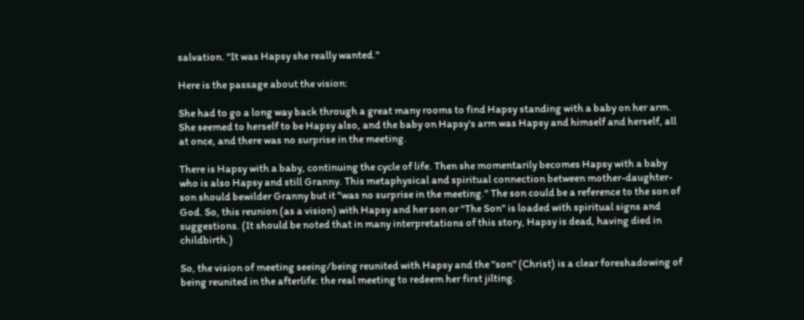salvation. "It was Hapsy she really wanted."

Here is the passage about the vision:

She had to go a long way back through a great many rooms to find Hapsy standing with a baby on her arm. She seemed to herself to be Hapsy also, and the baby on Hapsy's arm was Hapsy and himself and herself, all at once, and there was no surprise in the meeting.

There is Hapsy with a baby, continuing the cycle of life. Then she momentarily becomes Hapsy with a baby who is also Hapsy and still Granny. This metaphysical and spiritual connection between mother-daughter-son should bewilder Granny but it "was no surprise in the meeting." The son could be a reference to the son of God. So, this reunion (as a vision) with Hapsy and her son or "The Son" is loaded with spiritual signs and suggestions. (It should be noted that in many interpretations of this story, Hapsy is dead, having died in childbirth.)

So, the vision of meeting seeing/being reunited with Hapsy and the "son" (Christ) is a clear foreshadowing of being reunited in the afterlife: the real meeting to redeem her first jilting.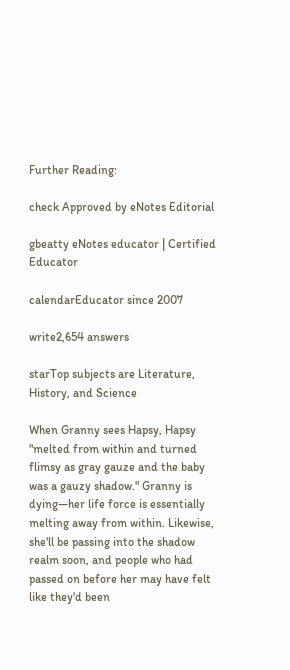Further Reading:

check Approved by eNotes Editorial

gbeatty eNotes educator | Certified Educator

calendarEducator since 2007

write2,654 answers

starTop subjects are Literature, History, and Science

When Granny sees Hapsy, Hapsy "melted from within and turned flimsy as gray gauze and the baby was a gauzy shadow." Granny is dying—her life force is essentially melting away from within. Likewise, she'll be passing into the shadow realm soon, and people who had passed on before her may have felt like they'd been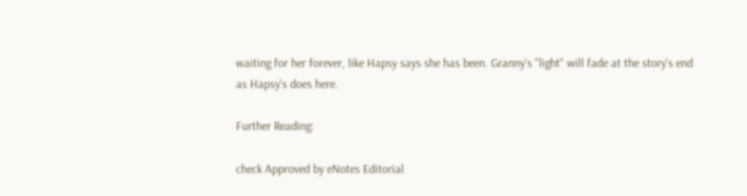waiting for her forever, like Hapsy says she has been. Granny's "light" will fade at the story's end as Hapsy's does here.

Further Reading:

check Approved by eNotes Editorial